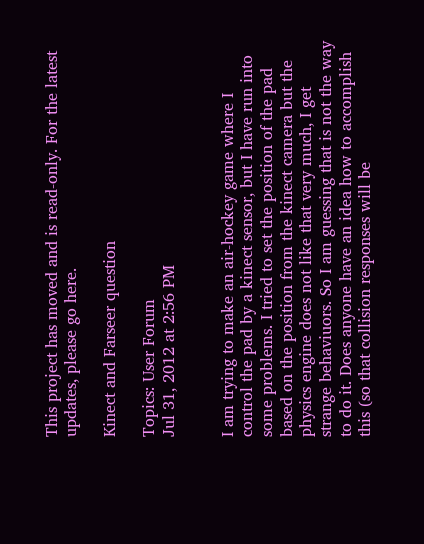This project has moved and is read-only. For the latest updates, please go here.

Kinect and Farseer question

Topics: User Forum
Jul 31, 2012 at 2:56 PM


I am trying to make an air-hockey game where I control the pad by a kinect sensor, but I have run into some problems. I tried to set the position of the pad based on the position from the kinect camera but the physics engine does not like that very much, I get strange behaviuors. So I am guessing that is not the way to do it. Does anyone have an idea how to accomplish this (so that collision responses will be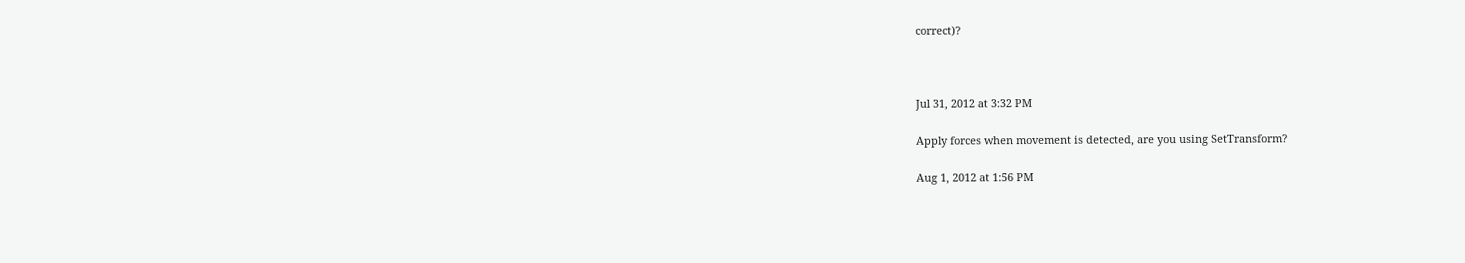correct)?



Jul 31, 2012 at 3:32 PM

Apply forces when movement is detected, are you using SetTransform?

Aug 1, 2012 at 1:56 PM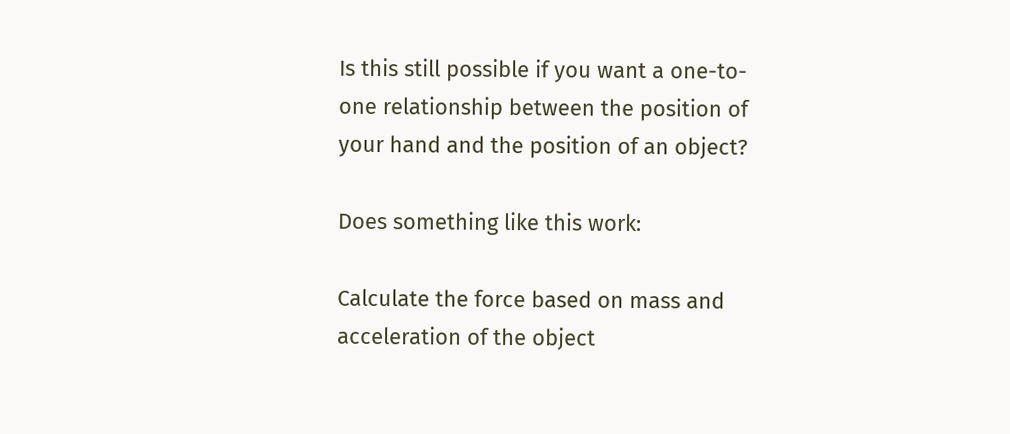Is this still possible if you want a one-to-one relationship between the position of your hand and the position of an object?

Does something like this work:

Calculate the force based on mass and acceleration of the object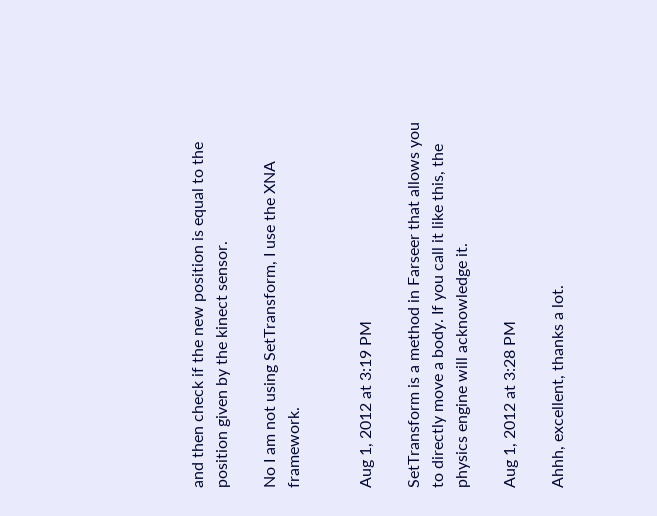and then check if the new position is equal to the position given by the kinect sensor.

No I am not using SetTransform, I use the XNA framework.


Aug 1, 2012 at 3:19 PM

SetTransform is a method in Farseer that allows you to directly move a body. If you call it like this, the physics engine will acknowledge it.

Aug 1, 2012 at 3:28 PM

Ahhh, excellent, thanks a lot.